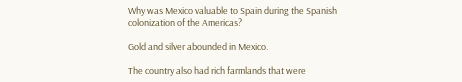Why was Mexico valuable to Spain during the Spanish colonization of the Americas?

Gold and silver abounded in Mexico.

The country also had rich farmlands that were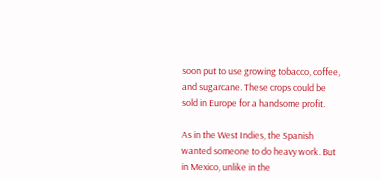soon put to use growing tobacco, coffee, and sugarcane. These crops could be sold in Europe for a handsome profit.

As in the West Indies, the Spanish wanted someone to do heavy work. But in Mexico, unlike in the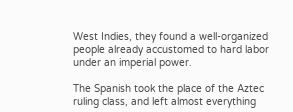West Indies, they found a well-organized people already accustomed to hard labor under an imperial power.

The Spanish took the place of the Aztec ruling class, and left almost everything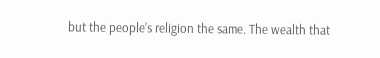but the people’s religion the same. The wealth that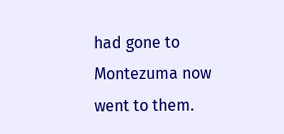had gone to Montezuma now went to them.